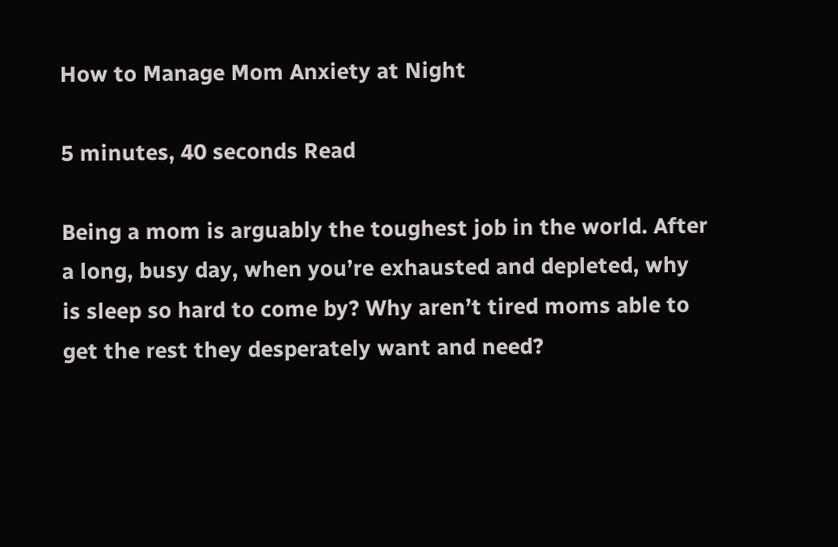How to Manage Mom Anxiety at Night

5 minutes, 40 seconds Read

Being a mom is arguably the toughest job in the world. After a long, busy day, when you’re exhausted and depleted, why is sleep so hard to come by? Why aren’t tired moms able to get the rest they desperately want and need?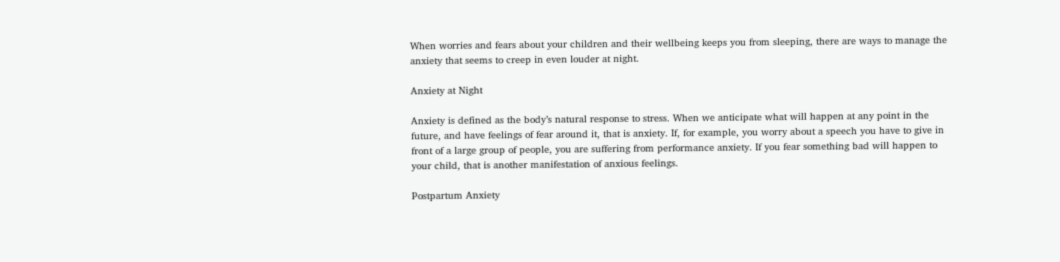When worries and fears about your children and their wellbeing keeps you from sleeping, there are ways to manage the anxiety that seems to creep in even louder at night.

Anxiety at Night

Anxiety is defined as the body’s natural response to stress. When we anticipate what will happen at any point in the future, and have feelings of fear around it, that is anxiety. If, for example, you worry about a speech you have to give in front of a large group of people, you are suffering from performance anxiety. If you fear something bad will happen to your child, that is another manifestation of anxious feelings.

Postpartum Anxiety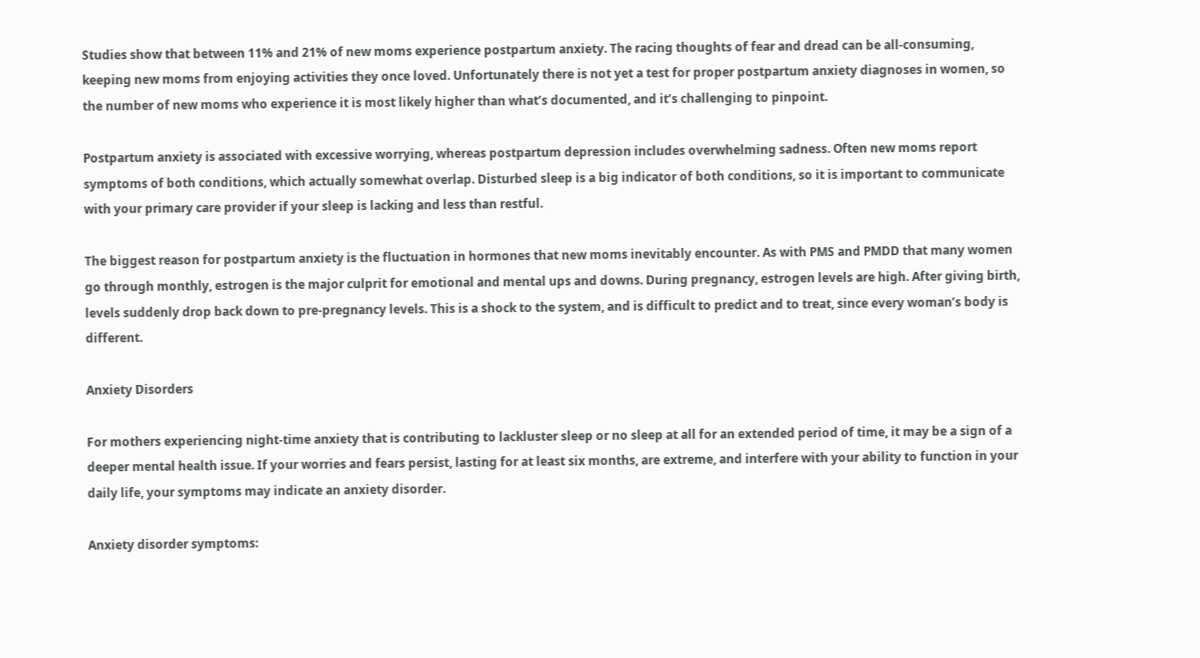Studies show that between 11% and 21% of new moms experience postpartum anxiety. The racing thoughts of fear and dread can be all-consuming, keeping new moms from enjoying activities they once loved. Unfortunately there is not yet a test for proper postpartum anxiety diagnoses in women, so the number of new moms who experience it is most likely higher than what’s documented, and it’s challenging to pinpoint.

Postpartum anxiety is associated with excessive worrying, whereas postpartum depression includes overwhelming sadness. Often new moms report symptoms of both conditions, which actually somewhat overlap. Disturbed sleep is a big indicator of both conditions, so it is important to communicate with your primary care provider if your sleep is lacking and less than restful.

The biggest reason for postpartum anxiety is the fluctuation in hormones that new moms inevitably encounter. As with PMS and PMDD that many women go through monthly, estrogen is the major culprit for emotional and mental ups and downs. During pregnancy, estrogen levels are high. After giving birth, levels suddenly drop back down to pre-pregnancy levels. This is a shock to the system, and is difficult to predict and to treat, since every woman’s body is different.

Anxiety Disorders

For mothers experiencing night-time anxiety that is contributing to lackluster sleep or no sleep at all for an extended period of time, it may be a sign of a deeper mental health issue. If your worries and fears persist, lasting for at least six months, are extreme, and interfere with your ability to function in your daily life, your symptoms may indicate an anxiety disorder.

Anxiety disorder symptoms: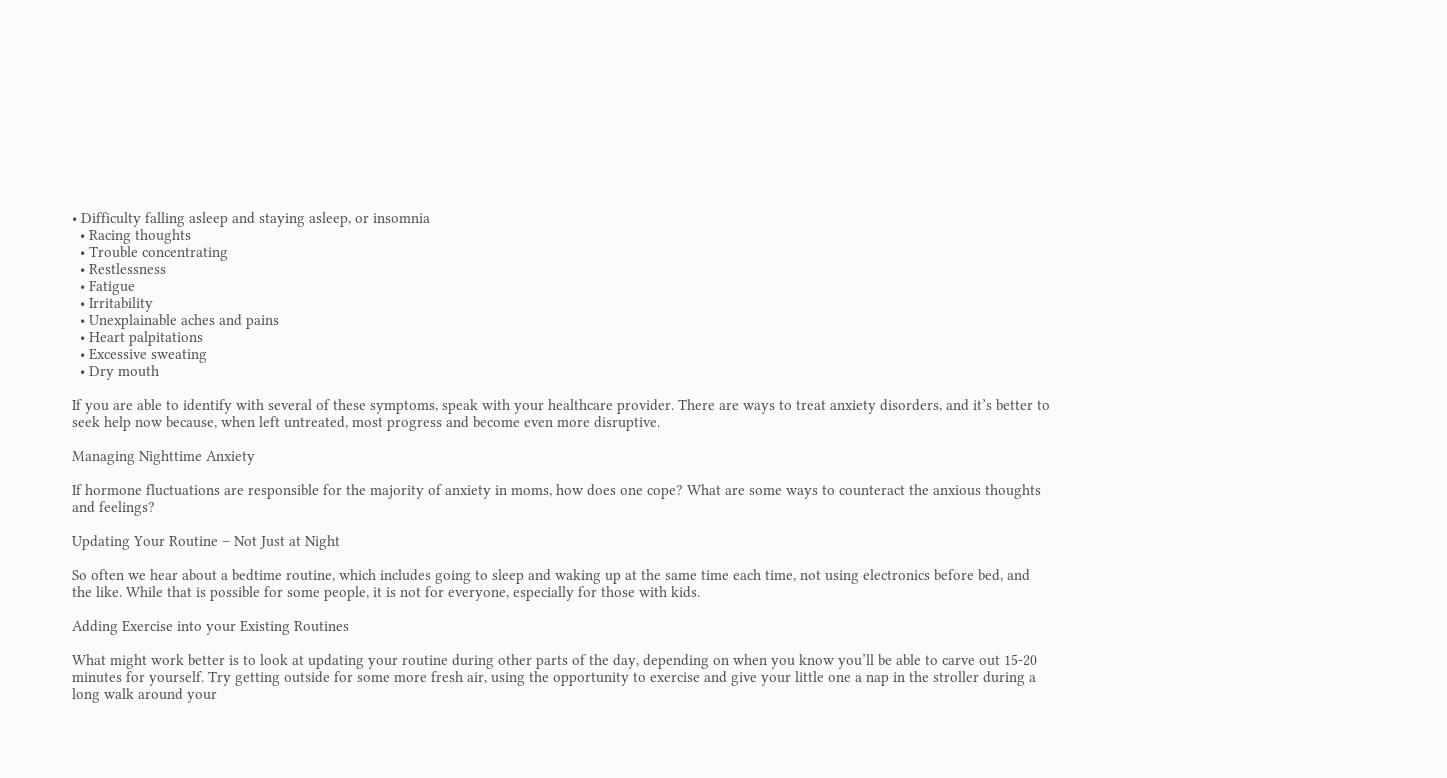• Difficulty falling asleep and staying asleep, or insomnia
  • Racing thoughts
  • Trouble concentrating
  • Restlessness
  • Fatigue
  • Irritability
  • Unexplainable aches and pains
  • Heart palpitations
  • Excessive sweating
  • Dry mouth

If you are able to identify with several of these symptoms, speak with your healthcare provider. There are ways to treat anxiety disorders, and it’s better to seek help now because, when left untreated, most progress and become even more disruptive.

Managing Nighttime Anxiety

If hormone fluctuations are responsible for the majority of anxiety in moms, how does one cope? What are some ways to counteract the anxious thoughts and feelings?

Updating Your Routine – Not Just at Night

So often we hear about a bedtime routine, which includes going to sleep and waking up at the same time each time, not using electronics before bed, and the like. While that is possible for some people, it is not for everyone, especially for those with kids.

Adding Exercise into your Existing Routines

What might work better is to look at updating your routine during other parts of the day, depending on when you know you’ll be able to carve out 15-20 minutes for yourself. Try getting outside for some more fresh air, using the opportunity to exercise and give your little one a nap in the stroller during a long walk around your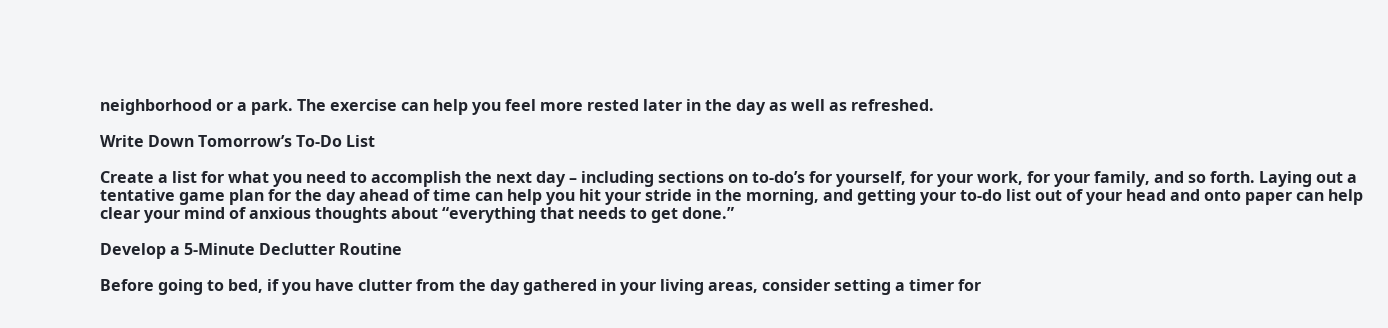neighborhood or a park. The exercise can help you feel more rested later in the day as well as refreshed.

Write Down Tomorrow’s To-Do List

Create a list for what you need to accomplish the next day – including sections on to-do’s for yourself, for your work, for your family, and so forth. Laying out a tentative game plan for the day ahead of time can help you hit your stride in the morning, and getting your to-do list out of your head and onto paper can help clear your mind of anxious thoughts about “everything that needs to get done.”

Develop a 5-Minute Declutter Routine

Before going to bed, if you have clutter from the day gathered in your living areas, consider setting a timer for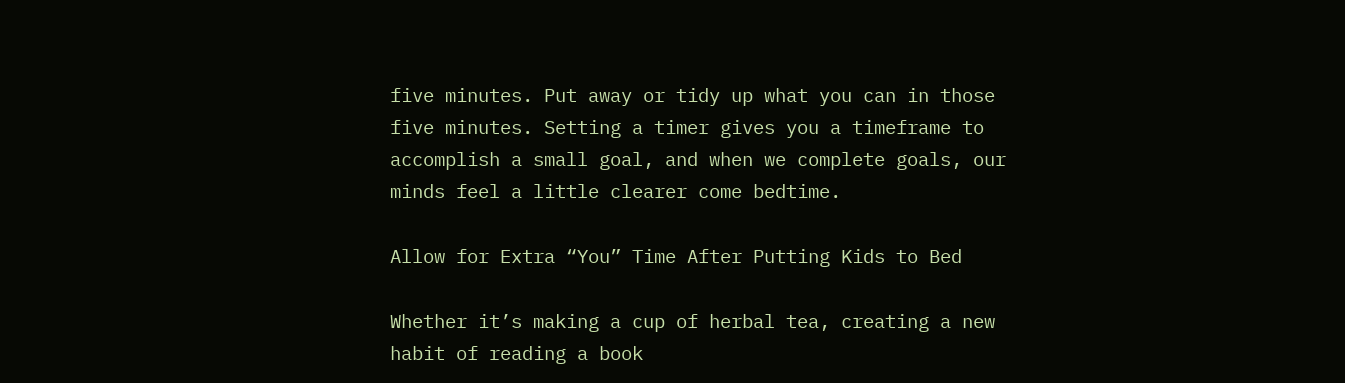five minutes. Put away or tidy up what you can in those five minutes. Setting a timer gives you a timeframe to accomplish a small goal, and when we complete goals, our minds feel a little clearer come bedtime.

Allow for Extra “You” Time After Putting Kids to Bed

Whether it’s making a cup of herbal tea, creating a new habit of reading a book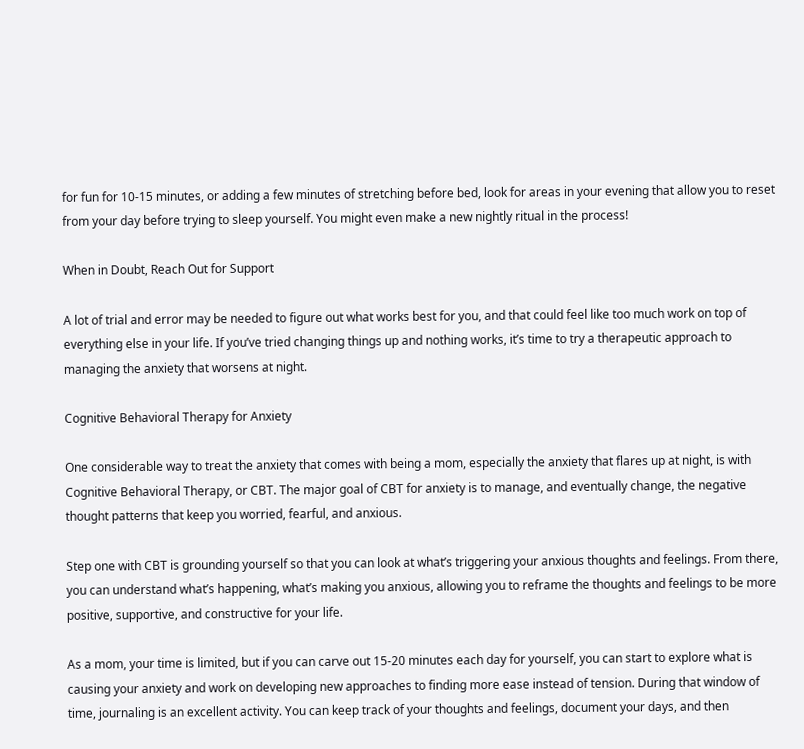for fun for 10-15 minutes, or adding a few minutes of stretching before bed, look for areas in your evening that allow you to reset from your day before trying to sleep yourself. You might even make a new nightly ritual in the process!

When in Doubt, Reach Out for Support

A lot of trial and error may be needed to figure out what works best for you, and that could feel like too much work on top of everything else in your life. If you’ve tried changing things up and nothing works, it’s time to try a therapeutic approach to managing the anxiety that worsens at night.

Cognitive Behavioral Therapy for Anxiety

One considerable way to treat the anxiety that comes with being a mom, especially the anxiety that flares up at night, is with Cognitive Behavioral Therapy, or CBT. The major goal of CBT for anxiety is to manage, and eventually change, the negative thought patterns that keep you worried, fearful, and anxious.

Step one with CBT is grounding yourself so that you can look at what’s triggering your anxious thoughts and feelings. From there, you can understand what’s happening, what’s making you anxious, allowing you to reframe the thoughts and feelings to be more positive, supportive, and constructive for your life.

As a mom, your time is limited, but if you can carve out 15-20 minutes each day for yourself, you can start to explore what is causing your anxiety and work on developing new approaches to finding more ease instead of tension. During that window of time, journaling is an excellent activity. You can keep track of your thoughts and feelings, document your days, and then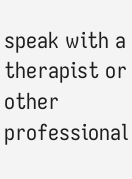speak with a therapist or other professional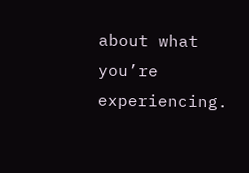about what you’re experiencing.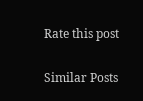Rate this post

Similar Posts